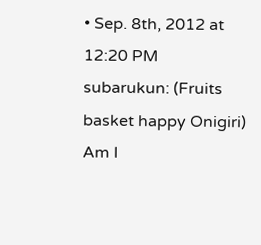• Sep. 8th, 2012 at 12:20 PM
subarukun: (Fruits basket happy Onigiri)
Am I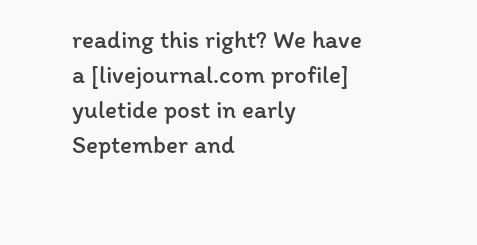reading this right? We have a [livejournal.com profile] yuletide post in early September and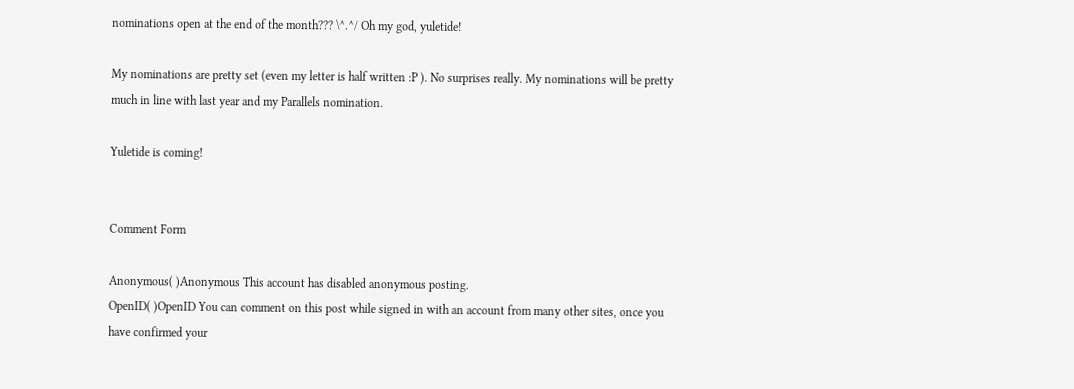nominations open at the end of the month??? \^.^/ Oh my god, yuletide!

My nominations are pretty set (even my letter is half written :P ). No surprises really. My nominations will be pretty much in line with last year and my Parallels nomination.

Yuletide is coming!


Comment Form

Anonymous( )Anonymous This account has disabled anonymous posting.
OpenID( )OpenID You can comment on this post while signed in with an account from many other sites, once you have confirmed your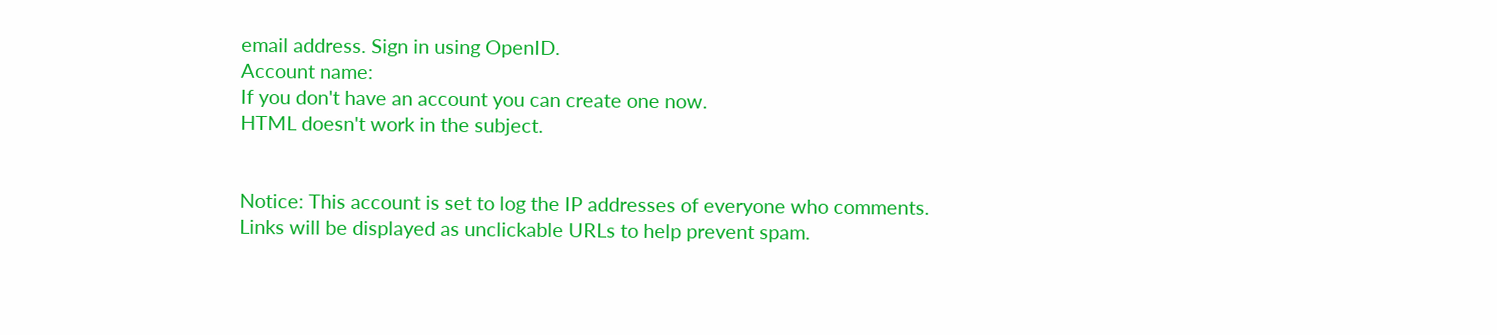email address. Sign in using OpenID.
Account name:
If you don't have an account you can create one now.
HTML doesn't work in the subject.


Notice: This account is set to log the IP addresses of everyone who comments.
Links will be displayed as unclickable URLs to help prevent spam.